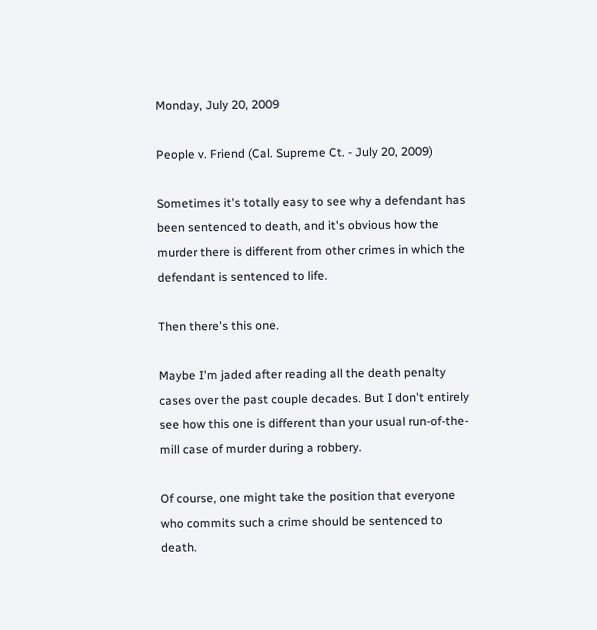Monday, July 20, 2009

People v. Friend (Cal. Supreme Ct. - July 20, 2009)

Sometimes it's totally easy to see why a defendant has been sentenced to death, and it's obvious how the murder there is different from other crimes in which the defendant is sentenced to life.

Then there's this one.

Maybe I'm jaded after reading all the death penalty cases over the past couple decades. But I don't entirely see how this one is different than your usual run-of-the-mill case of murder during a robbery.

Of course, one might take the position that everyone who commits such a crime should be sentenced to death.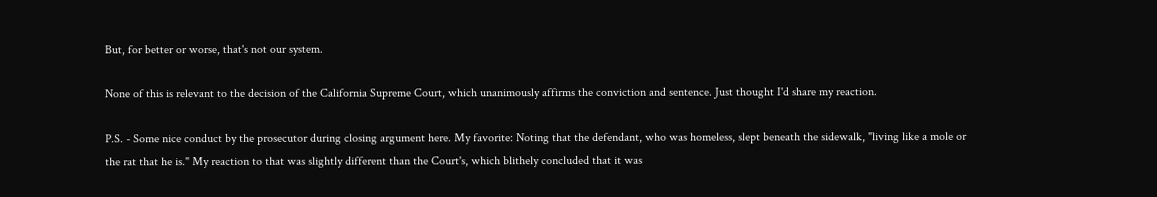But, for better or worse, that's not our system.

None of this is relevant to the decision of the California Supreme Court, which unanimously affirms the conviction and sentence. Just thought I'd share my reaction.

P.S. - Some nice conduct by the prosecutor during closing argument here. My favorite: Noting that the defendant, who was homeless, slept beneath the sidewalk, "living like a mole or the rat that he is." My reaction to that was slightly different than the Court's, which blithely concluded that it was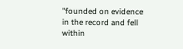"founded on evidence in the record and fell within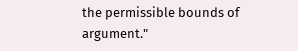the permissible bounds of argument."